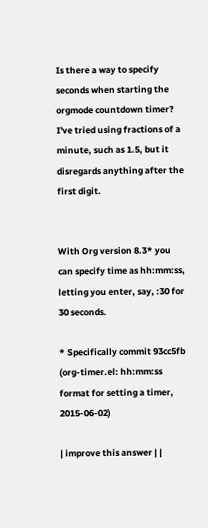Is there a way to specify seconds when starting the orgmode countdown timer? I've tried using fractions of a minute, such as 1.5, but it disregards anything after the first digit.


With Org version 8.3* you can specify time as hh:mm:ss, letting you enter, say, :30 for 30 seconds.

* Specifically commit 93cc5fb (org-timer.el: hh:mm:ss format for setting a timer, 2015-06-02)

| improve this answer | |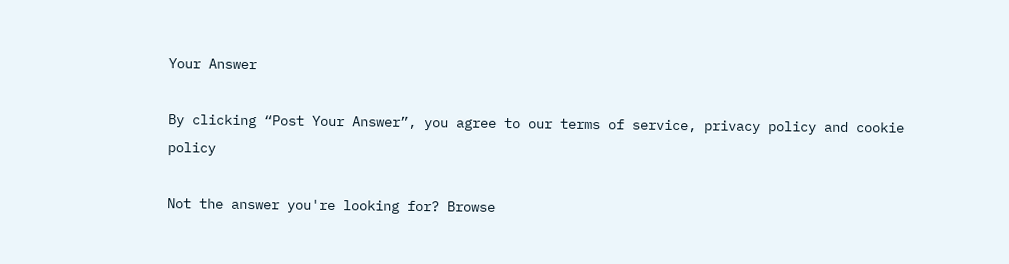Your Answer

By clicking “Post Your Answer”, you agree to our terms of service, privacy policy and cookie policy

Not the answer you're looking for? Browse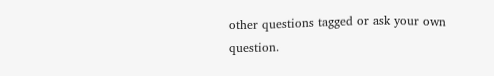other questions tagged or ask your own question.